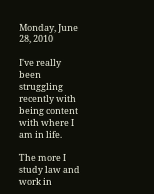Monday, June 28, 2010

I've really been struggling recently with being content with where I am in life.

The more I study law and work in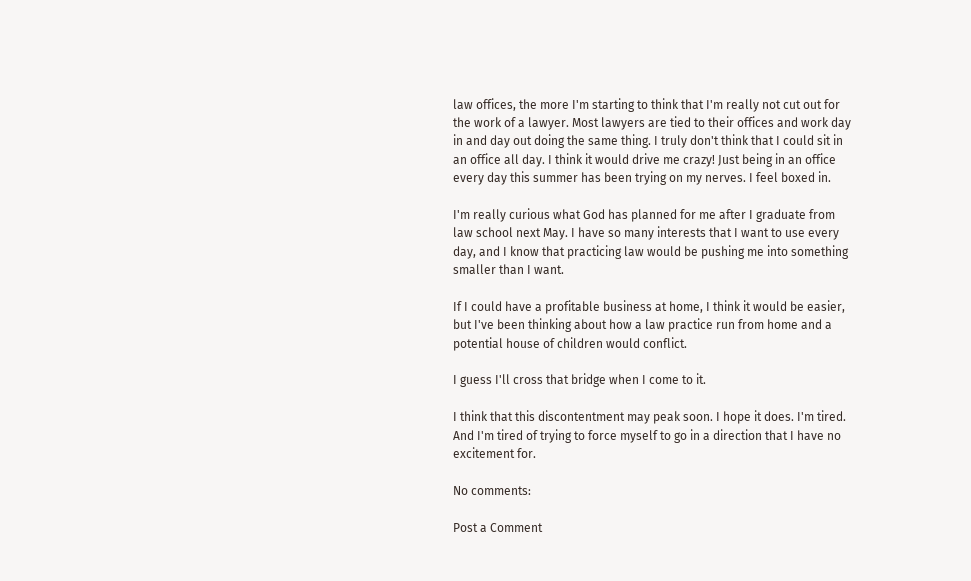law offices, the more I'm starting to think that I'm really not cut out for the work of a lawyer. Most lawyers are tied to their offices and work day in and day out doing the same thing. I truly don't think that I could sit in an office all day. I think it would drive me crazy! Just being in an office every day this summer has been trying on my nerves. I feel boxed in.

I'm really curious what God has planned for me after I graduate from law school next May. I have so many interests that I want to use every day, and I know that practicing law would be pushing me into something smaller than I want.

If I could have a profitable business at home, I think it would be easier, but I've been thinking about how a law practice run from home and a potential house of children would conflict.

I guess I'll cross that bridge when I come to it.

I think that this discontentment may peak soon. I hope it does. I'm tired. And I'm tired of trying to force myself to go in a direction that I have no excitement for.

No comments:

Post a Comment